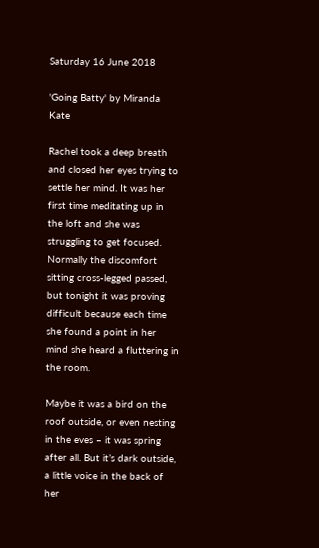Saturday 16 June 2018

'Going Batty' by Miranda Kate

Rachel took a deep breath and closed her eyes trying to settle her mind. It was her first time meditating up in the loft and she was struggling to get focused. Normally the discomfort sitting cross-legged passed, but tonight it was proving difficult because each time she found a point in her mind she heard a fluttering in the room.

Maybe it was a bird on the roof outside, or even nesting in the eves – it was spring after all. But it’s dark outside, a little voice in the back of her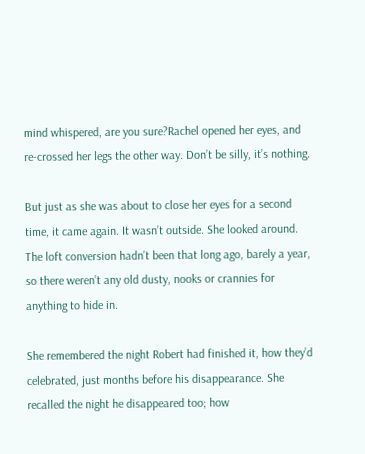mind whispered, are you sure?Rachel opened her eyes, and re-crossed her legs the other way. Don’t be silly, it’s nothing.

But just as she was about to close her eyes for a second time, it came again. It wasn’t outside. She looked around. The loft conversion hadn’t been that long ago, barely a year, so there weren’t any old dusty, nooks or crannies for anything to hide in.

She remembered the night Robert had finished it, how they’d celebrated, just months before his disappearance. She recalled the night he disappeared too; how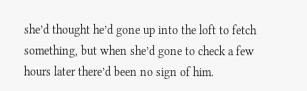she’d thought he’d gone up into the loft to fetch something, but when she’d gone to check a few hours later there’d been no sign of him.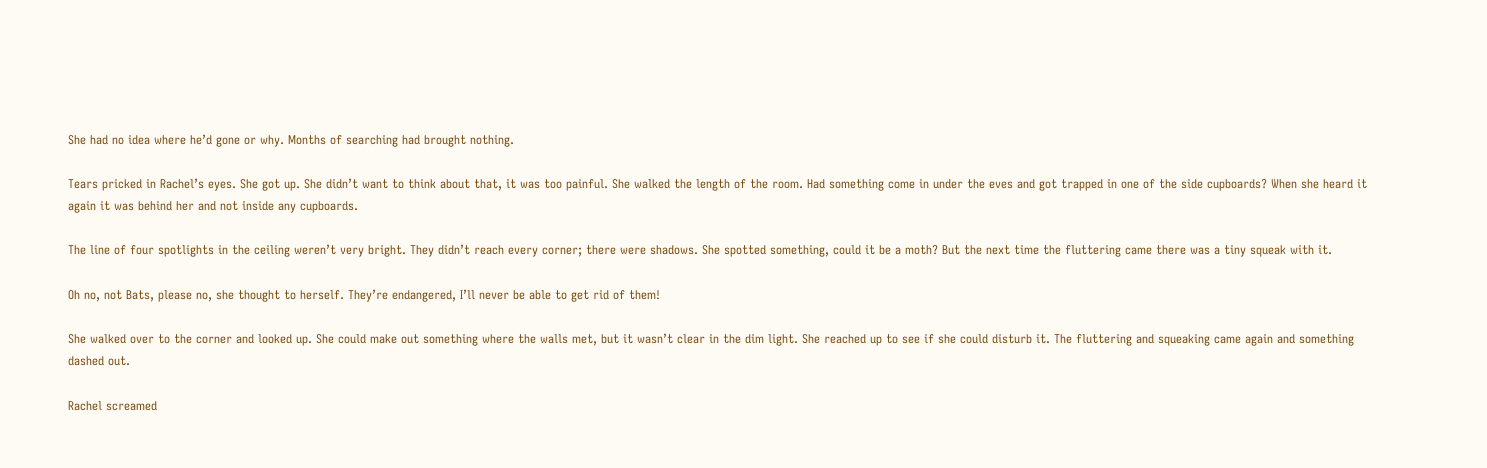She had no idea where he’d gone or why. Months of searching had brought nothing.

Tears pricked in Rachel’s eyes. She got up. She didn’t want to think about that, it was too painful. She walked the length of the room. Had something come in under the eves and got trapped in one of the side cupboards? When she heard it again it was behind her and not inside any cupboards.

The line of four spotlights in the ceiling weren’t very bright. They didn’t reach every corner; there were shadows. She spotted something, could it be a moth? But the next time the fluttering came there was a tiny squeak with it.

Oh no, not Bats, please no, she thought to herself. They’re endangered, I’ll never be able to get rid of them!

She walked over to the corner and looked up. She could make out something where the walls met, but it wasn’t clear in the dim light. She reached up to see if she could disturb it. The fluttering and squeaking came again and something dashed out.

Rachel screamed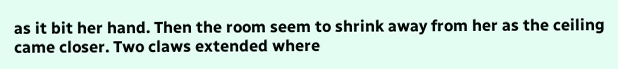as it bit her hand. Then the room seem to shrink away from her as the ceiling came closer. Two claws extended where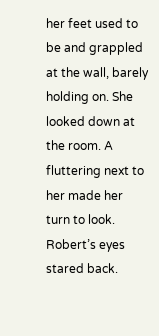her feet used to be and grappled at the wall, barely holding on. She looked down at the room. A fluttering next to her made her turn to look. Robert’s eyes stared back.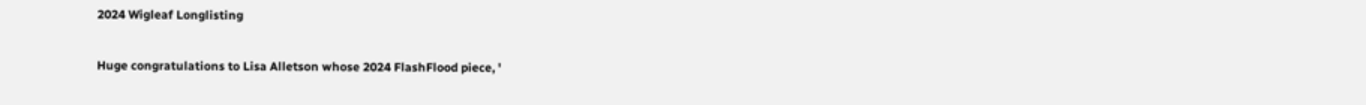2024 Wigleaf Longlisting

Huge congratulations to Lisa Alletson whose 2024 FlashFlood piece, '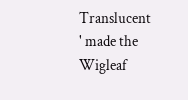Translucent ' made the Wigleaf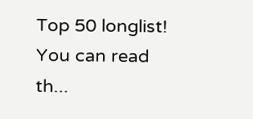Top 50 longlist! You can read th...